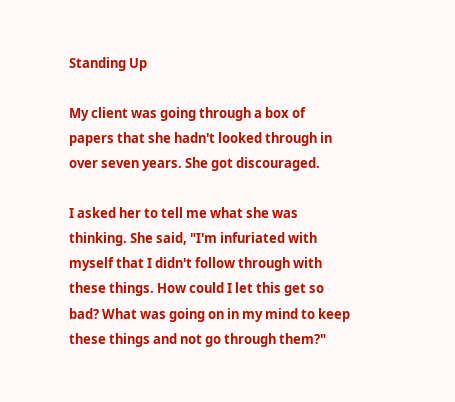Standing Up

My client was going through a box of papers that she hadn't looked through in over seven years. She got discouraged.

I asked her to tell me what she was thinking. She said, "I'm infuriated with myself that I didn't follow through with these things. How could I let this get so bad? What was going on in my mind to keep these things and not go through them?"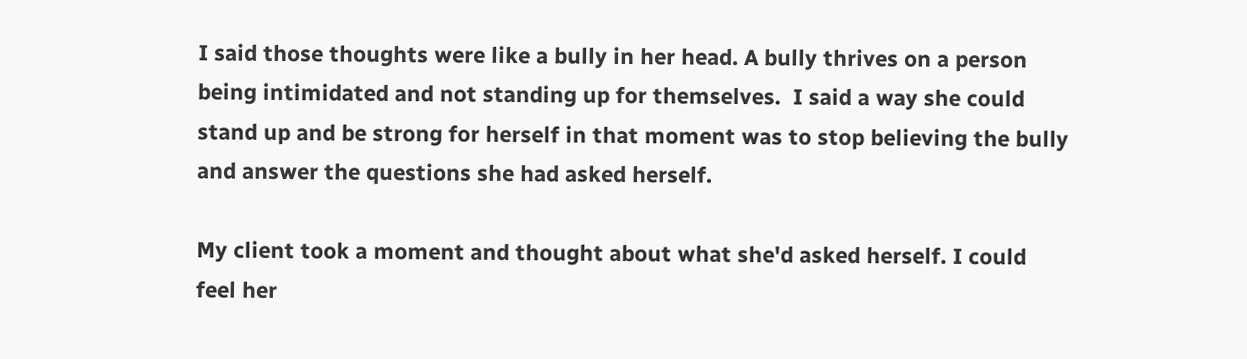I said those thoughts were like a bully in her head. A bully thrives on a person being intimidated and not standing up for themselves.  I said a way she could stand up and be strong for herself in that moment was to stop believing the bully and answer the questions she had asked herself.

My client took a moment and thought about what she'd asked herself. I could feel her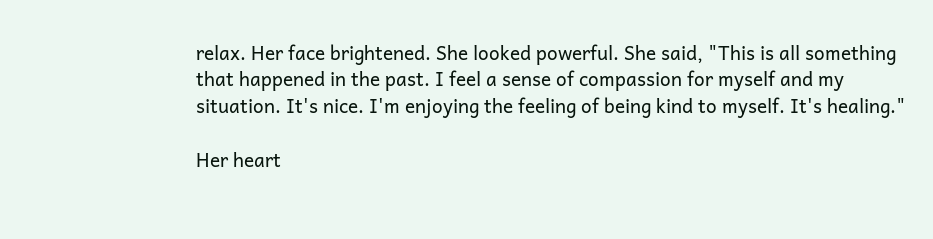relax. Her face brightened. She looked powerful. She said, "This is all something that happened in the past. I feel a sense of compassion for myself and my situation. It's nice. I'm enjoying the feeling of being kind to myself. It's healing."

Her heart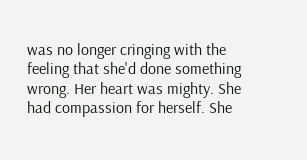was no longer cringing with the feeling that she'd done something wrong. Her heart was mighty. She had compassion for herself. She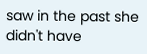saw in the past she didn't have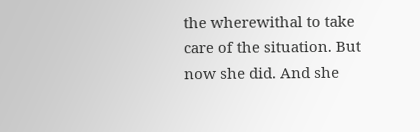the wherewithal to take care of the situation. But now she did. And she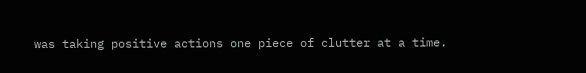was taking positive actions one piece of clutter at a time.